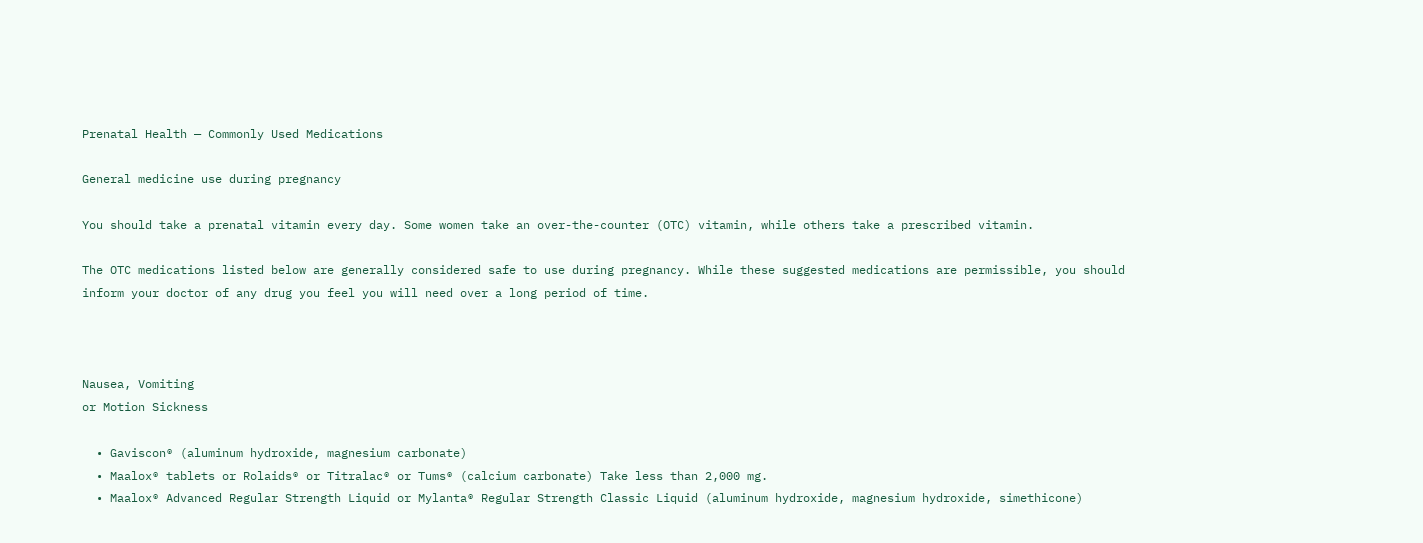Prenatal Health — Commonly Used Medications

General medicine use during pregnancy

You should take a prenatal vitamin every day. Some women take an over-the-counter (OTC) vitamin, while others take a prescribed vitamin.

The OTC medications listed below are generally considered safe to use during pregnancy. While these suggested medications are permissible, you should inform your doctor of any drug you feel you will need over a long period of time.



Nausea, Vomiting
or Motion Sickness

  • Gaviscon® (aluminum hydroxide, magnesium carbonate)
  • Maalox® tablets or Rolaids® or Titralac® or Tums® (calcium carbonate) Take less than 2,000 mg.
  • Maalox® Advanced Regular Strength Liquid or Mylanta® Regular Strength Classic Liquid (aluminum hydroxide, magnesium hydroxide, simethicone)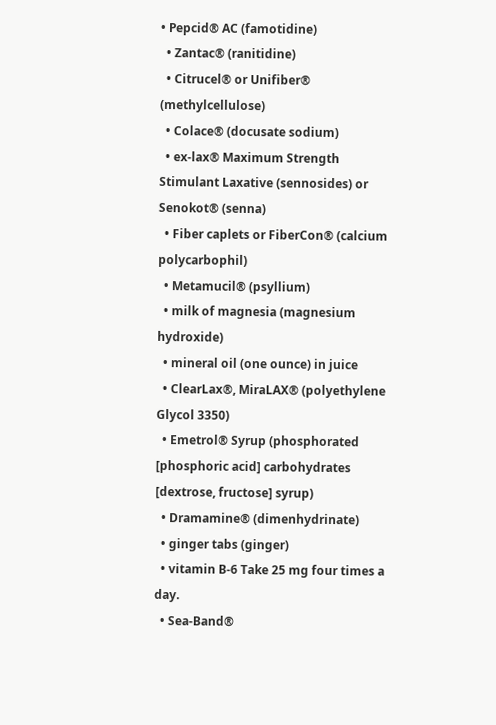• Pepcid® AC (famotidine)
  • Zantac® (ranitidine)
  • Citrucel® or Unifiber® (methylcellulose)
  • Colace® (docusate sodium)
  • ex-lax® Maximum Strength Stimulant Laxative (sennosides) or Senokot® (senna)
  • Fiber caplets or FiberCon® (calcium polycarbophil)
  • Metamucil® (psyllium)
  • milk of magnesia (magnesium hydroxide)
  • mineral oil (one ounce) in juice
  • ClearLax®, MiraLAX® (polyethylene Glycol 3350)
  • Emetrol® Syrup (phosphorated [phosphoric acid] carbohydrates [dextrose, fructose] syrup)
  • Dramamine® (dimenhydrinate)
  • ginger tabs (ginger)
  • vitamin B-6 Take 25 mg four times a day.
  • Sea-Band®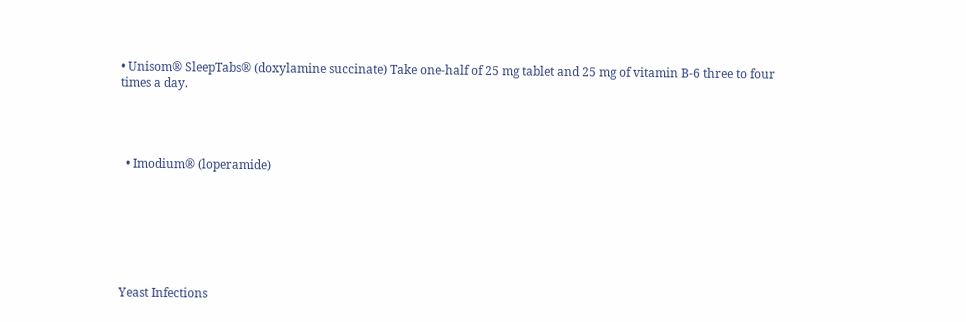• Unisom® SleepTabs® (doxylamine succinate) Take one-half of 25 mg tablet and 25 mg of vitamin B-6 three to four times a day.




  • Imodium® (loperamide)







Yeast Infections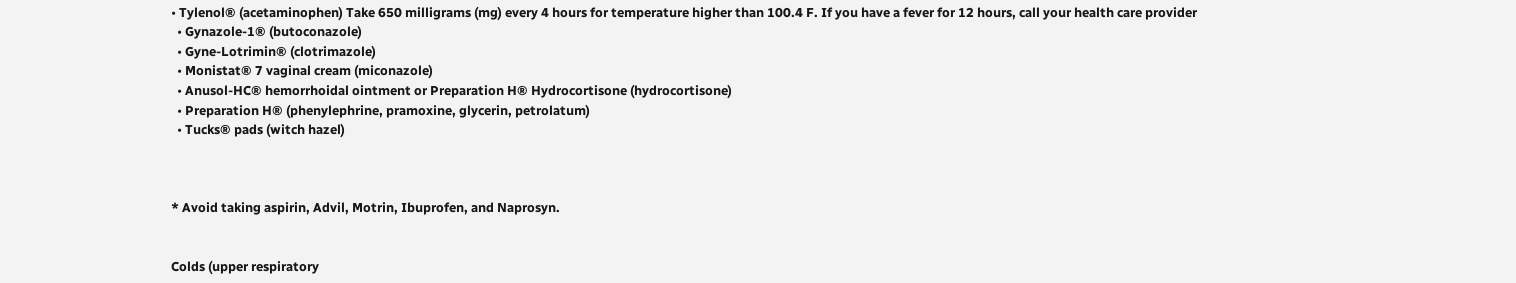• Tylenol® (acetaminophen) Take 650 milligrams (mg) every 4 hours for temperature higher than 100.4 F. If you have a fever for 12 hours, call your health care provider
  • Gynazole-1® (butoconazole)
  • Gyne-Lotrimin® (clotrimazole)
  • Monistat® 7 vaginal cream (miconazole)
  • Anusol-HC® hemorrhoidal ointment or Preparation H® Hydrocortisone (hydrocortisone)
  • Preparation H® (phenylephrine, pramoxine, glycerin, petrolatum)
  • Tucks® pads (witch hazel)



* Avoid taking aspirin, Advil, Motrin, Ibuprofen, and Naprosyn.


Colds (upper respiratory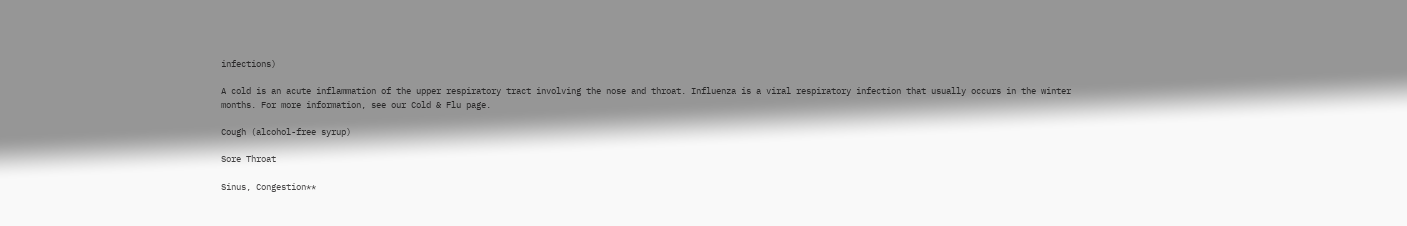infections)

A cold is an acute inflammation of the upper respiratory tract involving the nose and throat. Influenza is a viral respiratory infection that usually occurs in the winter months. For more information, see our Cold & Flu page.

Cough (alcohol-free syrup)

Sore Throat

Sinus, Congestion**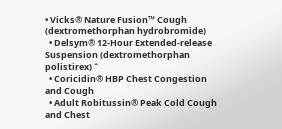• Vicks® Nature Fusion™ Cough (dextromethorphan hydrobromide)
  • Delsym® 12-Hour Extended-release Suspension (dextromethorphan polistirex) ˆ
  • Coricidin® HBP Chest Congestion and Cough
  • Adult Robitussin® Peak Cold Cough and Chest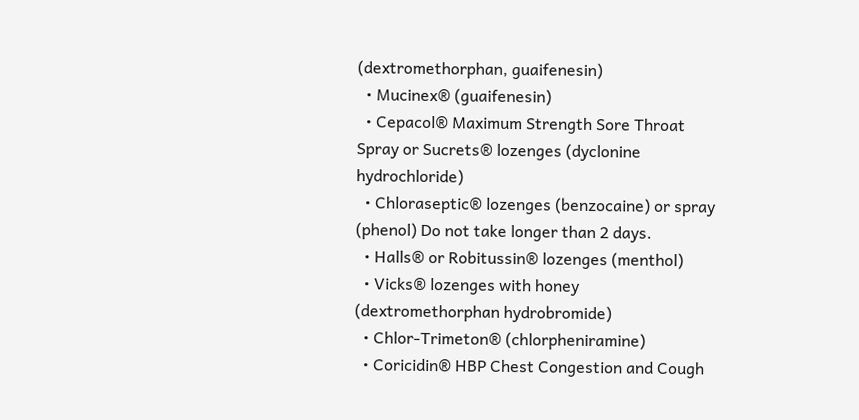(dextromethorphan, guaifenesin)
  • Mucinex® (guaifenesin)
  • Cepacol® Maximum Strength Sore Throat Spray or Sucrets® lozenges (dyclonine hydrochloride)
  • Chloraseptic® lozenges (benzocaine) or spray (phenol) Do not take longer than 2 days.
  • Halls® or Robitussin® lozenges (menthol)
  • Vicks® lozenges with honey (dextromethorphan hydrobromide)
  • Chlor-Trimeton® (chlorpheniramine)
  • Coricidin® HBP Chest Congestion and Cough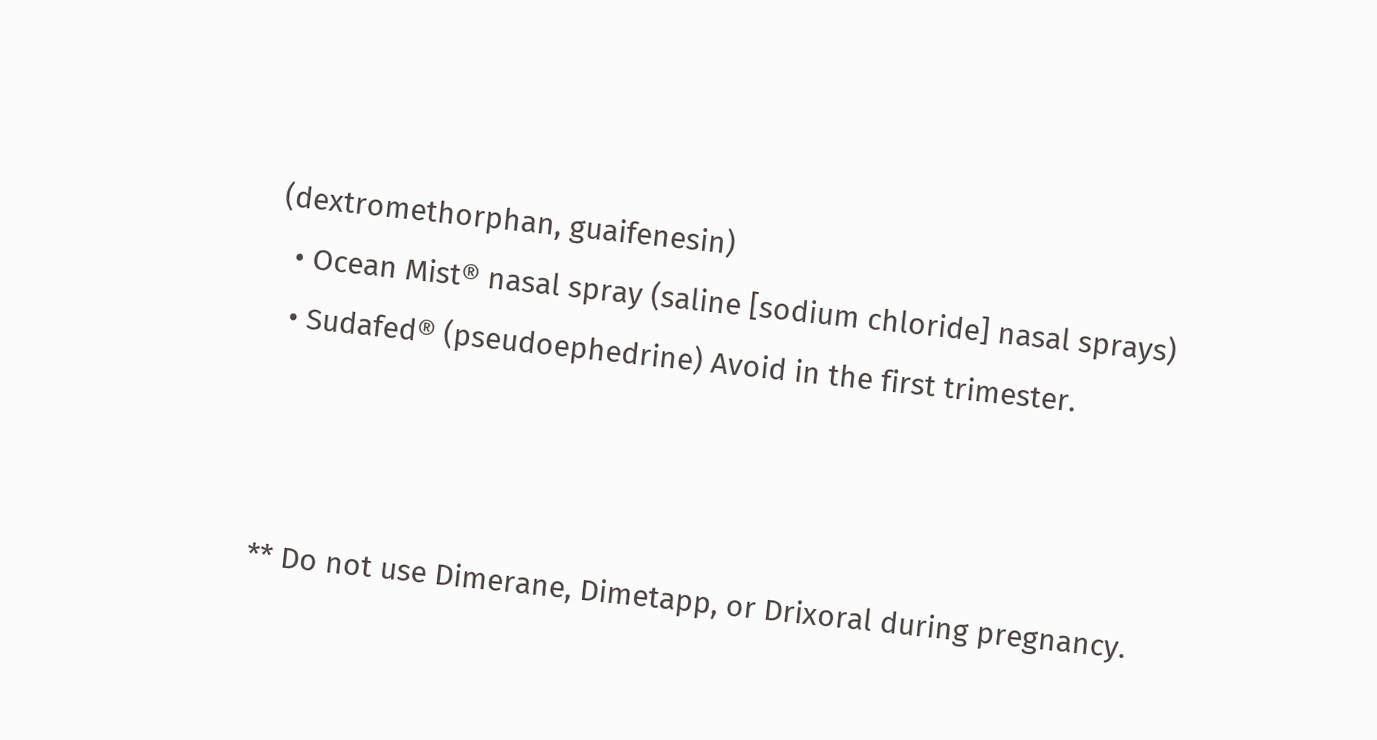(dextromethorphan, guaifenesin)
  • Ocean Mist® nasal spray (saline [sodium chloride] nasal sprays)
  • Sudafed® (pseudoephedrine) Avoid in the first trimester.



** Do not use Dimerane, Dimetapp, or Drixoral during pregnancy.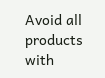Avoid all products with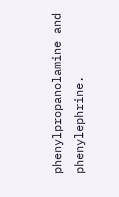phenylpropanolamine and phenylephrine.